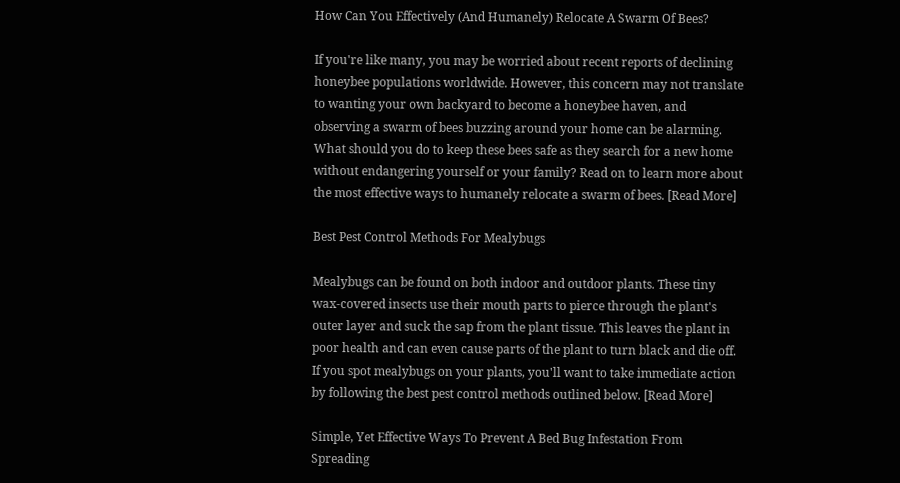How Can You Effectively (And Humanely) Relocate A Swarm Of Bees?

If you're like many, you may be worried about recent reports of declining honeybee populations worldwide. However, this concern may not translate to wanting your own backyard to become a honeybee haven, and observing a swarm of bees buzzing around your home can be alarming. What should you do to keep these bees safe as they search for a new home without endangering yourself or your family? Read on to learn more about the most effective ways to humanely relocate a swarm of bees. [Read More]

Best Pest Control Methods For Mealybugs

Mealybugs can be found on both indoor and outdoor plants. These tiny wax-covered insects use their mouth parts to pierce through the plant's outer layer and suck the sap from the plant tissue. This leaves the plant in poor health and can even cause parts of the plant to turn black and die off. If you spot mealybugs on your plants, you'll want to take immediate action by following the best pest control methods outlined below. [Read More]

Simple, Yet Effective Ways To Prevent A Bed Bug Infestation From Spreading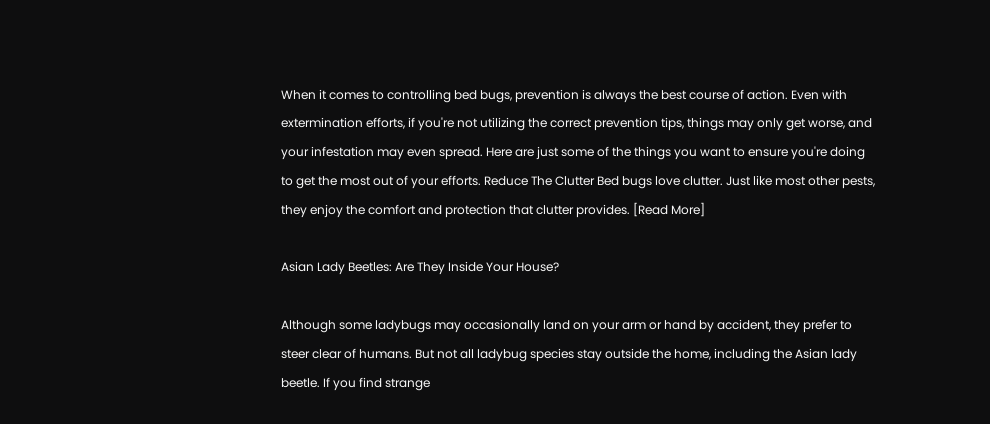When it comes to controlling bed bugs, prevention is always the best course of action. Even with extermination efforts, if you're not utilizing the correct prevention tips, things may only get worse, and your infestation may even spread. Here are just some of the things you want to ensure you're doing to get the most out of your efforts. Reduce The Clutter Bed bugs love clutter. Just like most other pests, they enjoy the comfort and protection that clutter provides. [Read More]

Asian Lady Beetles: Are They Inside Your House?

Although some ladybugs may occasionally land on your arm or hand by accident, they prefer to steer clear of humans. But not all ladybug species stay outside the home, including the Asian lady beetle. If you find strange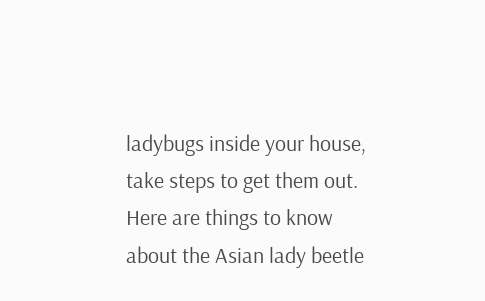ladybugs inside your house, take steps to get them out. Here are things to know about the Asian lady beetle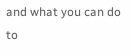and what you can do to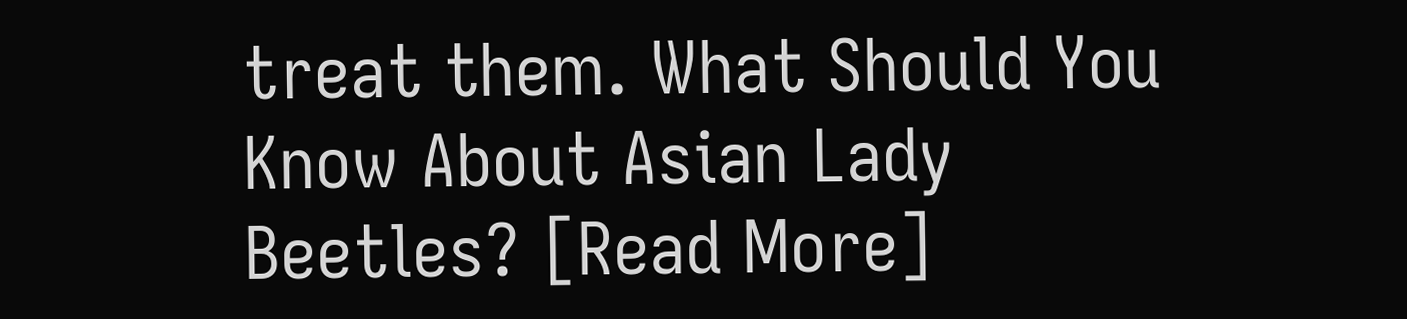treat them. What Should You Know About Asian Lady Beetles? [Read More]